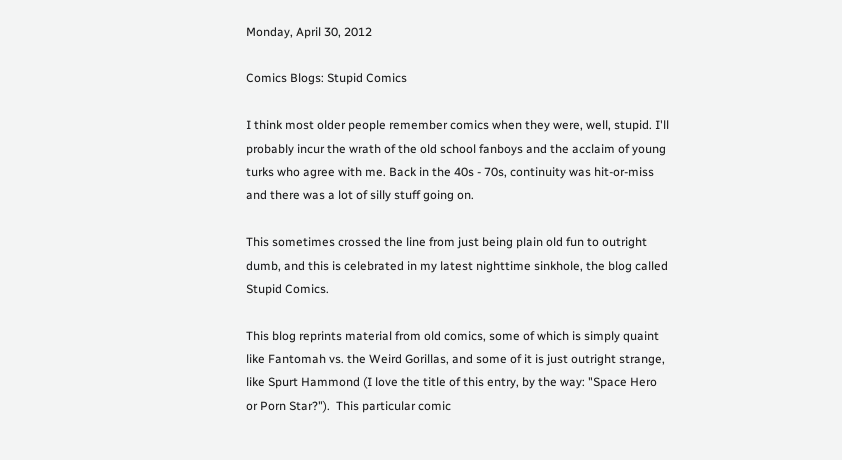Monday, April 30, 2012

Comics Blogs: Stupid Comics

I think most older people remember comics when they were, well, stupid. I'll probably incur the wrath of the old school fanboys and the acclaim of young turks who agree with me. Back in the 40s - 70s, continuity was hit-or-miss and there was a lot of silly stuff going on.

This sometimes crossed the line from just being plain old fun to outright dumb, and this is celebrated in my latest nighttime sinkhole, the blog called Stupid Comics.

This blog reprints material from old comics, some of which is simply quaint like Fantomah vs. the Weird Gorillas, and some of it is just outright strange, like Spurt Hammond (I love the title of this entry, by the way: "Space Hero or Porn Star?").  This particular comic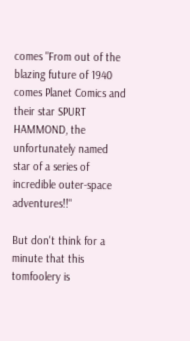comes "From out of the blazing future of 1940 comes Planet Comics and their star SPURT HAMMOND, the unfortunately named star of a series of incredible outer-space adventures!!"

But don't think for a minute that this tomfoolery is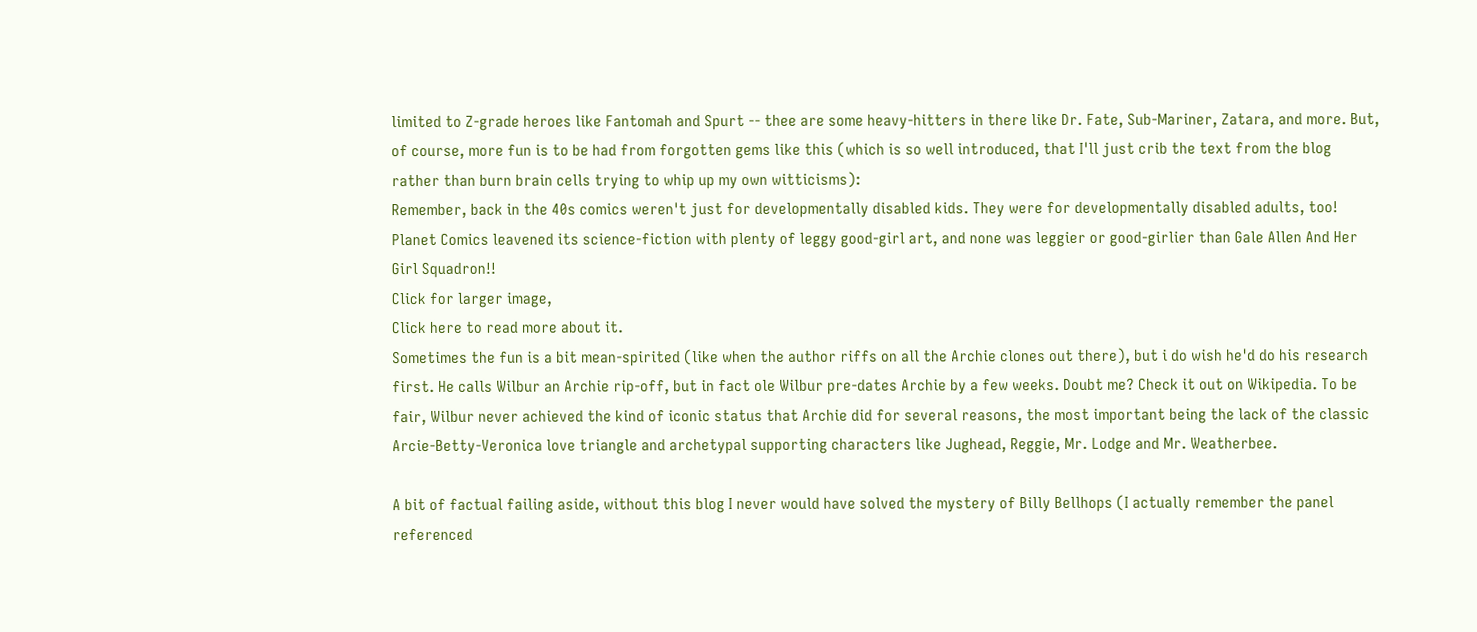limited to Z-grade heroes like Fantomah and Spurt -- thee are some heavy-hitters in there like Dr. Fate, Sub-Mariner, Zatara, and more. But, of course, more fun is to be had from forgotten gems like this (which is so well introduced, that I'll just crib the text from the blog rather than burn brain cells trying to whip up my own witticisms):
Remember, back in the 40s comics weren't just for developmentally disabled kids. They were for developmentally disabled adults, too! Planet Comics leavened its science-fiction with plenty of leggy good-girl art, and none was leggier or good-girlier than Gale Allen And Her Girl Squadron!!
Click for larger image,
Click here to read more about it.
Sometimes the fun is a bit mean-spirited (like when the author riffs on all the Archie clones out there), but i do wish he'd do his research first. He calls Wilbur an Archie rip-off, but in fact ole Wilbur pre-dates Archie by a few weeks. Doubt me? Check it out on Wikipedia. To be fair, Wilbur never achieved the kind of iconic status that Archie did for several reasons, the most important being the lack of the classic Arcie-Betty-Veronica love triangle and archetypal supporting characters like Jughead, Reggie, Mr. Lodge and Mr. Weatherbee.

A bit of factual failing aside, without this blog I never would have solved the mystery of Billy Bellhops (I actually remember the panel referenced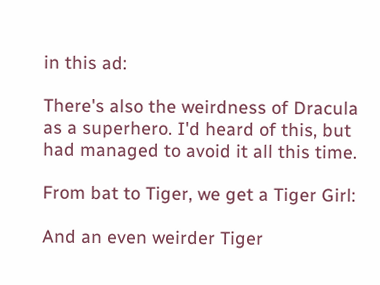in this ad:

There's also the weirdness of Dracula as a superhero. I'd heard of this, but had managed to avoid it all this time.

From bat to Tiger, we get a Tiger Girl:

And an even weirder Tiger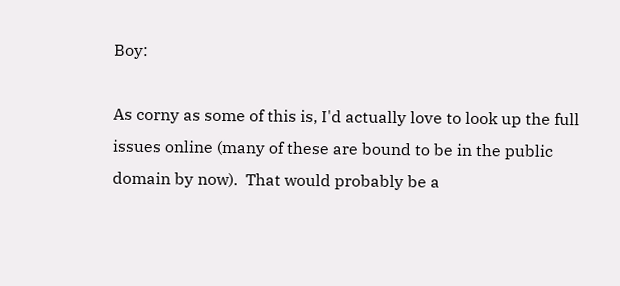Boy:

As corny as some of this is, I'd actually love to look up the full issues online (many of these are bound to be in the public domain by now).  That would probably be a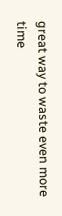great way to waste even more time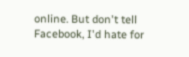online. But don't tell Facebook, I'd hate for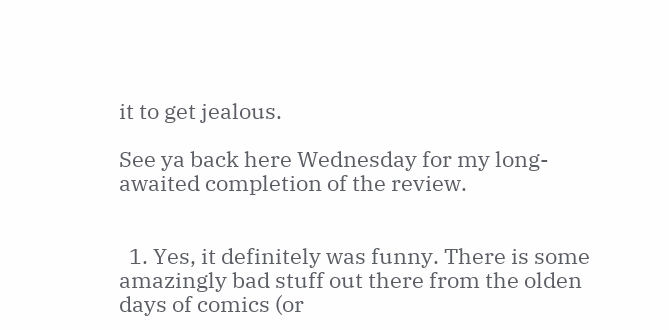it to get jealous.

See ya back here Wednesday for my long-awaited completion of the review.


  1. Yes, it definitely was funny. There is some amazingly bad stuff out there from the olden days of comics (or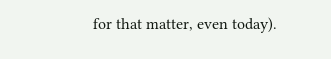for that matter, even today).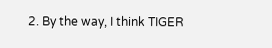2. By the way, I think TIGER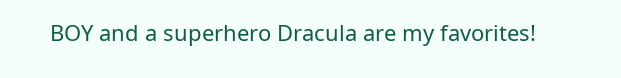BOY and a superhero Dracula are my favorites!